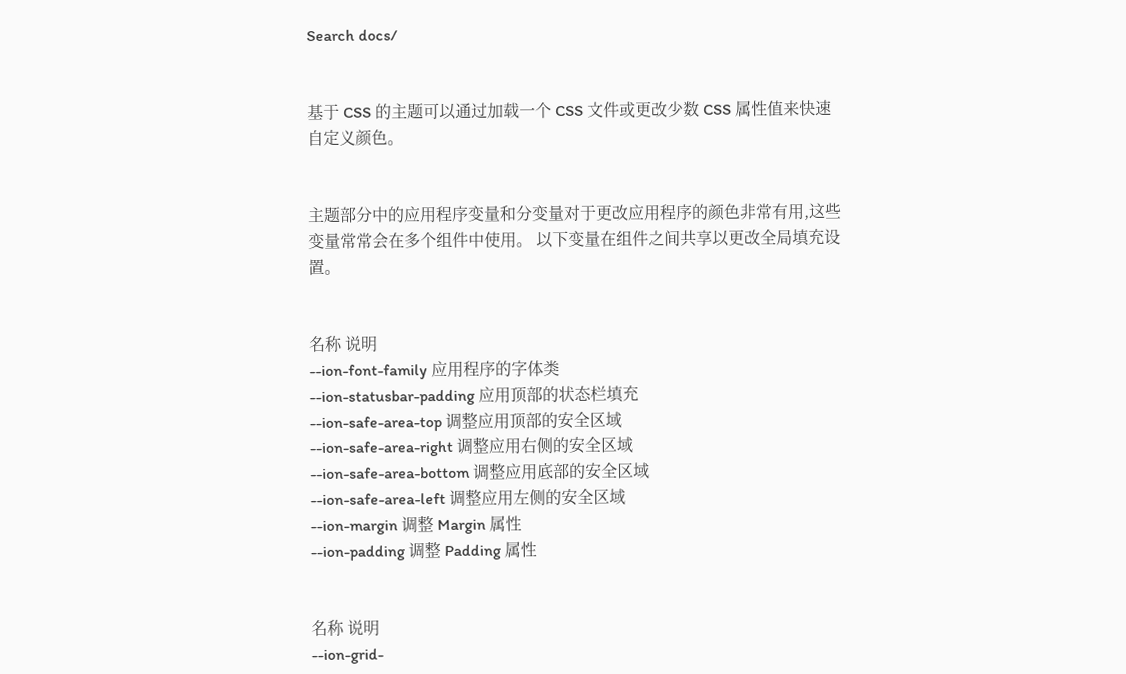Search docs/


基于 CSS 的主题可以通过加载一个 CSS 文件或更改少数 CSS 属性值来快速自定义颜色。


主题部分中的应用程序变量和分变量对于更改应用程序的颜色非常有用,这些变量常常会在多个组件中使用。 以下变量在组件之间共享以更改全局填充设置。


名称 说明
--ion-font-family 应用程序的字体类
--ion-statusbar-padding 应用顶部的状态栏填充
--ion-safe-area-top 调整应用顶部的安全区域
--ion-safe-area-right 调整应用右侧的安全区域
--ion-safe-area-bottom 调整应用底部的安全区域
--ion-safe-area-left 调整应用左侧的安全区域
--ion-margin 调整 Margin 属性
--ion-padding 调整 Padding 属性


名称 说明
--ion-grid-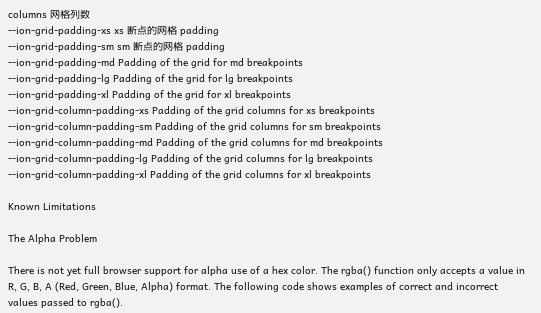columns 网格列数
--ion-grid-padding-xs xs 断点的网格 padding
--ion-grid-padding-sm sm 断点的网格 padding
--ion-grid-padding-md Padding of the grid for md breakpoints
--ion-grid-padding-lg Padding of the grid for lg breakpoints
--ion-grid-padding-xl Padding of the grid for xl breakpoints
--ion-grid-column-padding-xs Padding of the grid columns for xs breakpoints
--ion-grid-column-padding-sm Padding of the grid columns for sm breakpoints
--ion-grid-column-padding-md Padding of the grid columns for md breakpoints
--ion-grid-column-padding-lg Padding of the grid columns for lg breakpoints
--ion-grid-column-padding-xl Padding of the grid columns for xl breakpoints

Known Limitations

The Alpha Problem

There is not yet full browser support for alpha use of a hex color. The rgba() function only accepts a value in R, G, B, A (Red, Green, Blue, Alpha) format. The following code shows examples of correct and incorrect values passed to rgba().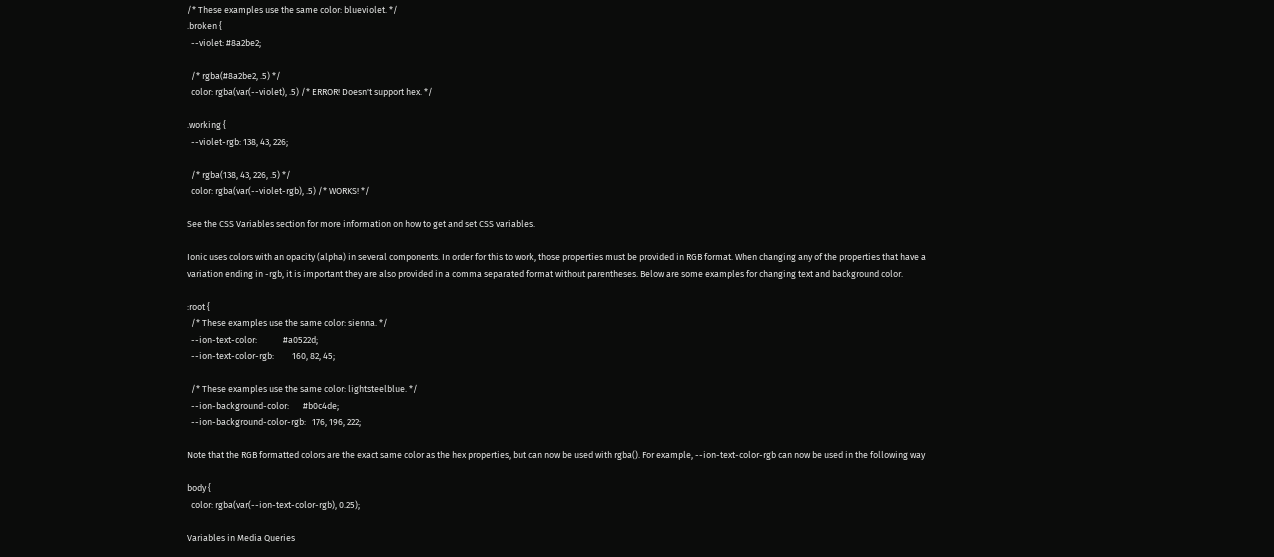/* These examples use the same color: blueviolet. */
.broken {
  --violet: #8a2be2;

  /* rgba(#8a2be2, .5) */
  color: rgba(var(--violet), .5) /* ERROR! Doesn't support hex. */

.working {
  --violet-rgb: 138, 43, 226;

  /* rgba(138, 43, 226, .5) */
  color: rgba(var(--violet-rgb), .5) /* WORKS! */

See the CSS Variables section for more information on how to get and set CSS variables.

Ionic uses colors with an opacity (alpha) in several components. In order for this to work, those properties must be provided in RGB format. When changing any of the properties that have a variation ending in -rgb, it is important they are also provided in a comma separated format without parentheses. Below are some examples for changing text and background color.

:root {
  /* These examples use the same color: sienna. */
  --ion-text-color:             #a0522d;
  --ion-text-color-rgb:         160, 82, 45;

  /* These examples use the same color: lightsteelblue. */
  --ion-background-color:       #b0c4de;
  --ion-background-color-rgb:   176, 196, 222;

Note that the RGB formatted colors are the exact same color as the hex properties, but can now be used with rgba(). For example, --ion-text-color-rgb can now be used in the following way

body {
  color: rgba(var(--ion-text-color-rgb), 0.25);

Variables in Media Queries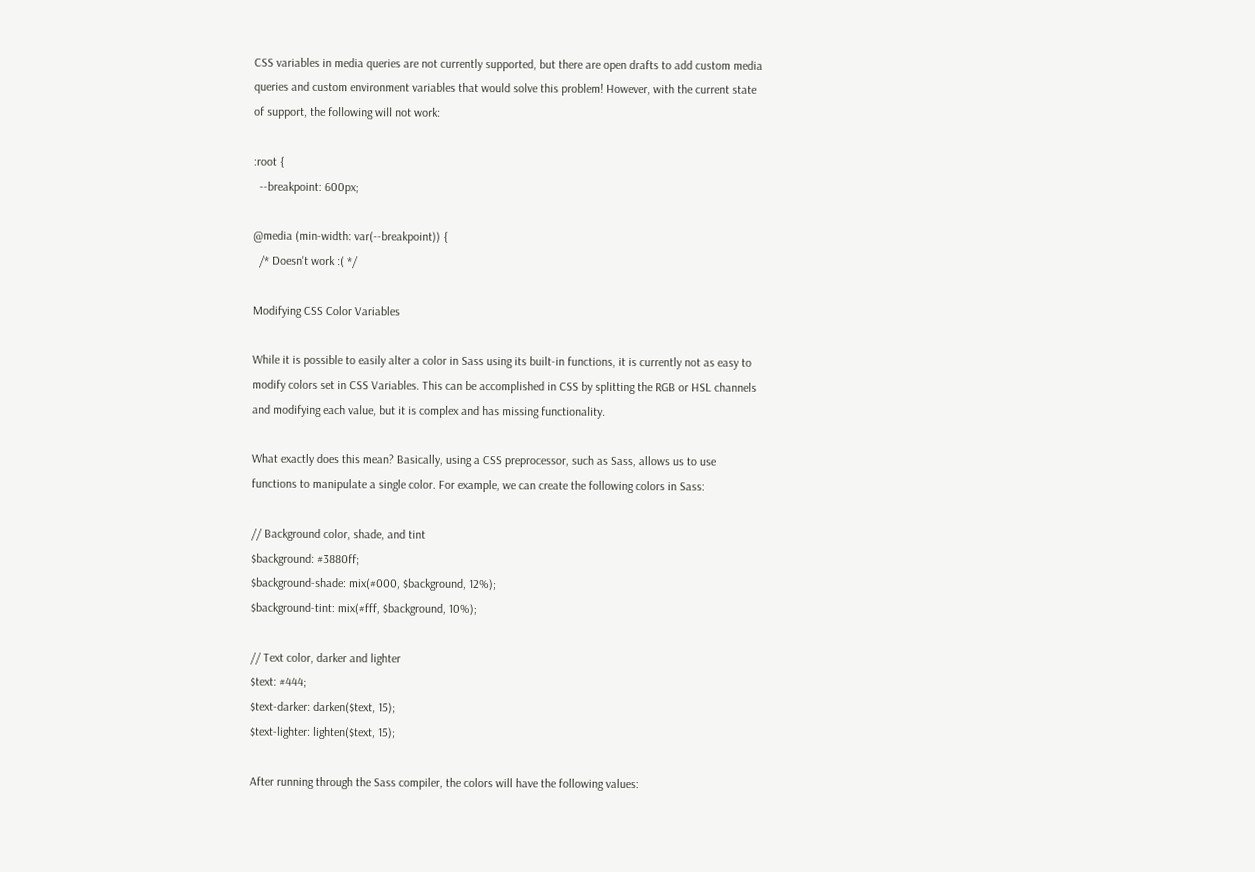CSS variables in media queries are not currently supported, but there are open drafts to add custom media queries and custom environment variables that would solve this problem! However, with the current state of support, the following will not work:

:root {
  --breakpoint: 600px;

@media (min-width: var(--breakpoint)) {
  /* Doesn't work :( */

Modifying CSS Color Variables

While it is possible to easily alter a color in Sass using its built-in functions, it is currently not as easy to modify colors set in CSS Variables. This can be accomplished in CSS by splitting the RGB or HSL channels and modifying each value, but it is complex and has missing functionality.

What exactly does this mean? Basically, using a CSS preprocessor, such as Sass, allows us to use functions to manipulate a single color. For example, we can create the following colors in Sass:

// Background color, shade, and tint
$background: #3880ff;
$background-shade: mix(#000, $background, 12%);
$background-tint: mix(#fff, $background, 10%);

// Text color, darker and lighter
$text: #444;
$text-darker: darken($text, 15);
$text-lighter: lighten($text, 15);

After running through the Sass compiler, the colors will have the following values: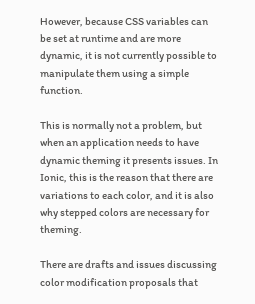However, because CSS variables can be set at runtime and are more dynamic, it is not currently possible to manipulate them using a simple function.

This is normally not a problem, but when an application needs to have dynamic theming it presents issues. In Ionic, this is the reason that there are variations to each color, and it is also why stepped colors are necessary for theming.

There are drafts and issues discussing color modification proposals that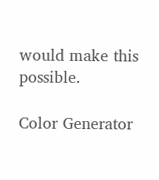would make this possible.

Color Generator